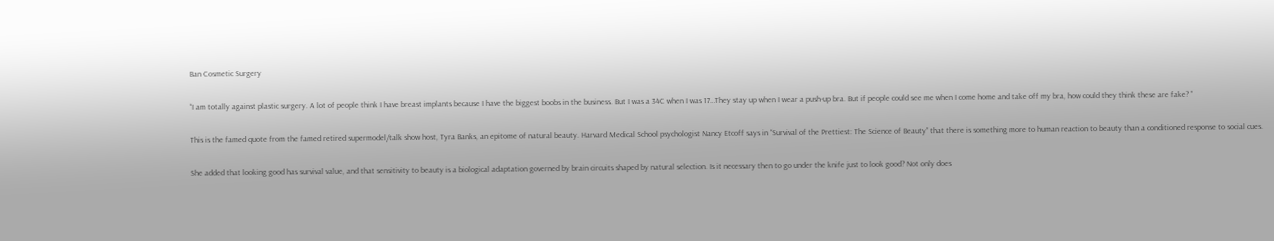Ban Cosmetic Surgery

“I am totally against plastic surgery. A lot of people think I have breast implants because I have the biggest boobs in the business. But I was a 34C when I was 17…They stay up when I wear a push-up bra. But if people could see me when I come home and take off my bra, how could they think these are fake? ”

This is the famed quote from the famed retired supermodel/talk show host, Tyra Banks, an epitome of natural beauty. Harvard Medical School psychologist Nancy Etcoff says in “Survival of the Prettiest: The Science of Beauty” that there is something more to human reaction to beauty than a conditioned response to social cues.

She added that looking good has survival value, and that sensitivity to beauty is a biological adaptation governed by brain circuits shaped by natural selection. Is it necessary then to go under the knife just to look good? Not only does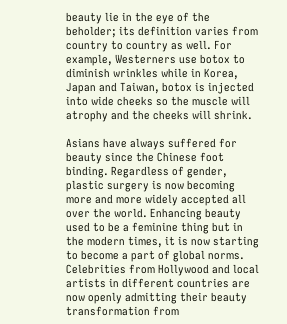beauty lie in the eye of the beholder; its definition varies from country to country as well. For example, Westerners use botox to diminish wrinkles while in Korea, Japan and Taiwan, botox is injected into wide cheeks so the muscle will atrophy and the cheeks will shrink.

Asians have always suffered for beauty since the Chinese foot binding. Regardless of gender, plastic surgery is now becoming more and more widely accepted all over the world. Enhancing beauty used to be a feminine thing but in the modern times, it is now starting to become a part of global norms. Celebrities from Hollywood and local artists in different countries are now openly admitting their beauty transformation from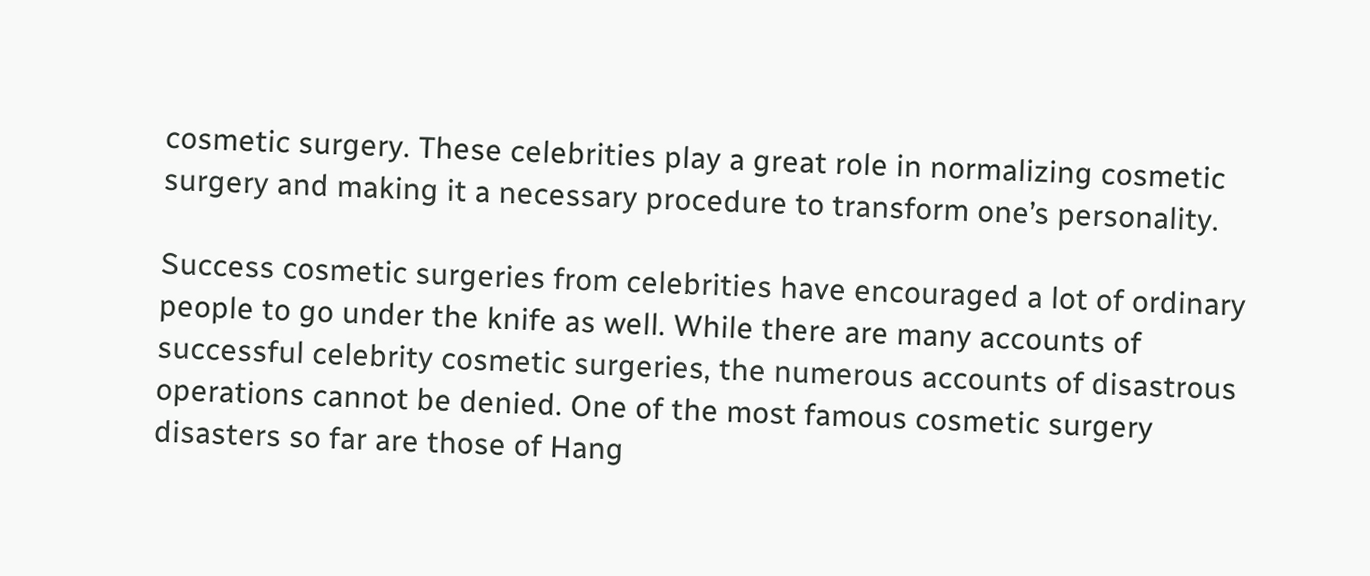cosmetic surgery. These celebrities play a great role in normalizing cosmetic surgery and making it a necessary procedure to transform one’s personality.

Success cosmetic surgeries from celebrities have encouraged a lot of ordinary people to go under the knife as well. While there are many accounts of successful celebrity cosmetic surgeries, the numerous accounts of disastrous operations cannot be denied. One of the most famous cosmetic surgery disasters so far are those of Hang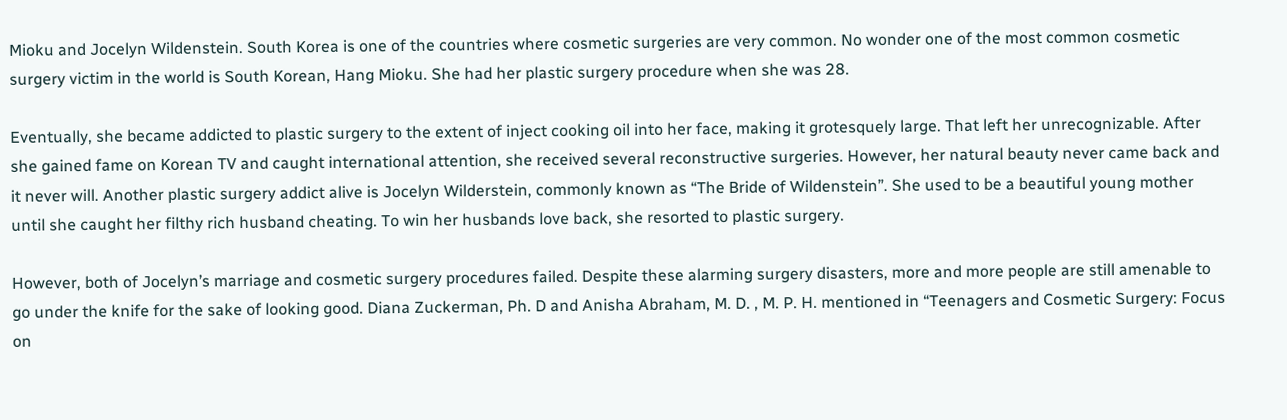Mioku and Jocelyn Wildenstein. South Korea is one of the countries where cosmetic surgeries are very common. No wonder one of the most common cosmetic surgery victim in the world is South Korean, Hang Mioku. She had her plastic surgery procedure when she was 28.

Eventually, she became addicted to plastic surgery to the extent of inject cooking oil into her face, making it grotesquely large. That left her unrecognizable. After she gained fame on Korean TV and caught international attention, she received several reconstructive surgeries. However, her natural beauty never came back and it never will. Another plastic surgery addict alive is Jocelyn Wilderstein, commonly known as “The Bride of Wildenstein”. She used to be a beautiful young mother until she caught her filthy rich husband cheating. To win her husbands love back, she resorted to plastic surgery.

However, both of Jocelyn’s marriage and cosmetic surgery procedures failed. Despite these alarming surgery disasters, more and more people are still amenable to go under the knife for the sake of looking good. Diana Zuckerman, Ph. D and Anisha Abraham, M. D. , M. P. H. mentioned in “Teenagers and Cosmetic Surgery: Focus on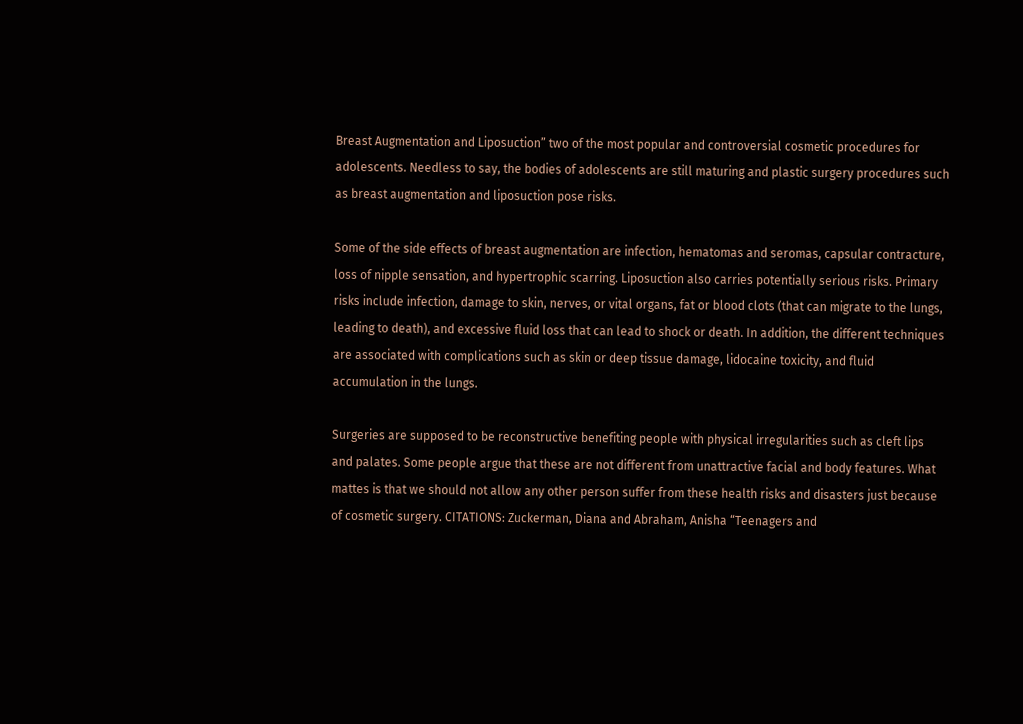Breast Augmentation and Liposuction” two of the most popular and controversial cosmetic procedures for adolescents. Needless to say, the bodies of adolescents are still maturing and plastic surgery procedures such as breast augmentation and liposuction pose risks.

Some of the side effects of breast augmentation are infection, hematomas and seromas, capsular contracture, loss of nipple sensation, and hypertrophic scarring. Liposuction also carries potentially serious risks. Primary risks include infection, damage to skin, nerves, or vital organs, fat or blood clots (that can migrate to the lungs, leading to death), and excessive fluid loss that can lead to shock or death. In addition, the different techniques are associated with complications such as skin or deep tissue damage, lidocaine toxicity, and fluid accumulation in the lungs.

Surgeries are supposed to be reconstructive benefiting people with physical irregularities such as cleft lips and palates. Some people argue that these are not different from unattractive facial and body features. What mattes is that we should not allow any other person suffer from these health risks and disasters just because of cosmetic surgery. CITATIONS: Zuckerman, Diana and Abraham, Anisha “Teenagers and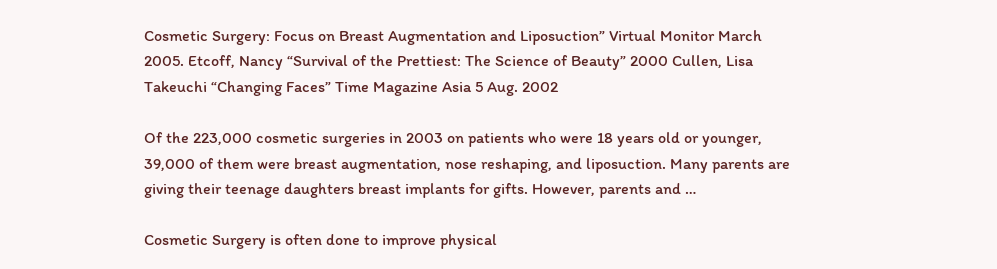Cosmetic Surgery: Focus on Breast Augmentation and Liposuction” Virtual Monitor March 2005. Etcoff, Nancy “Survival of the Prettiest: The Science of Beauty” 2000 Cullen, Lisa Takeuchi “Changing Faces” Time Magazine Asia 5 Aug. 2002

Of the 223,000 cosmetic surgeries in 2003 on patients who were 18 years old or younger, 39,000 of them were breast augmentation, nose reshaping, and liposuction. Many parents are giving their teenage daughters breast implants for gifts. However, parents and …

Cosmetic Surgery is often done to improve physical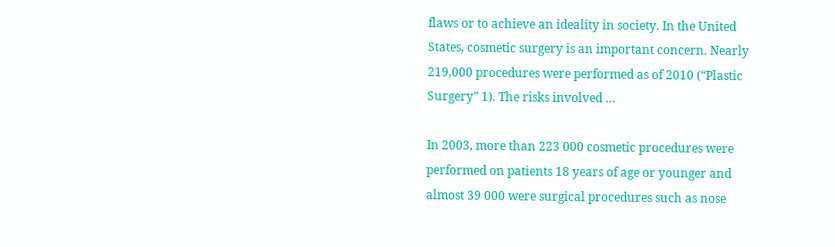flaws or to achieve an ideality in society. In the United States, cosmetic surgery is an important concern. Nearly 219,000 procedures were performed as of 2010 (“Plastic Surgery” 1). The risks involved …

In 2003, more than 223 000 cosmetic procedures were performed on patients 18 years of age or younger and almost 39 000 were surgical procedures such as nose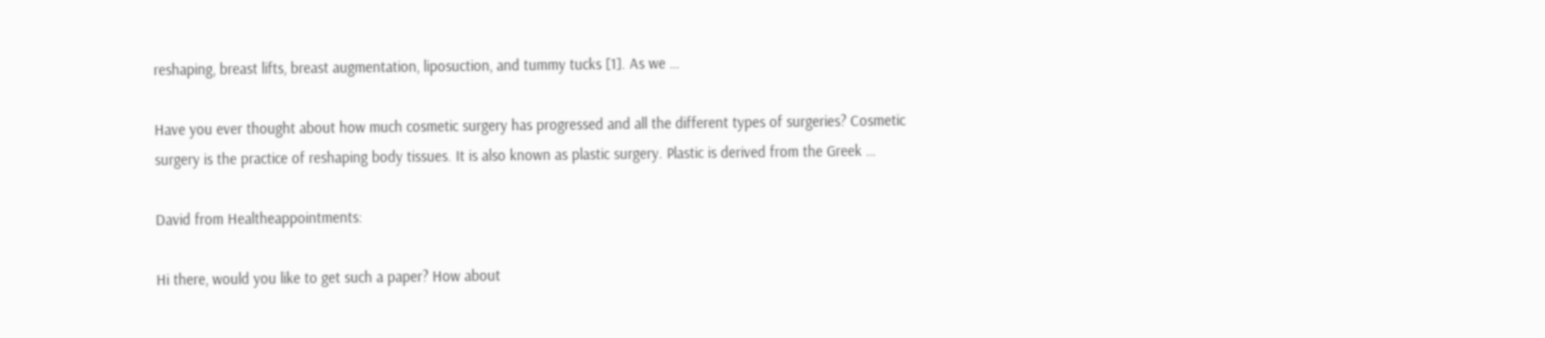reshaping, breast lifts, breast augmentation, liposuction, and tummy tucks [1]. As we …

Have you ever thought about how much cosmetic surgery has progressed and all the different types of surgeries? Cosmetic surgery is the practice of reshaping body tissues. It is also known as plastic surgery. Plastic is derived from the Greek …

David from Healtheappointments:

Hi there, would you like to get such a paper? How about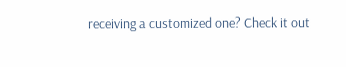receiving a customized one? Check it out